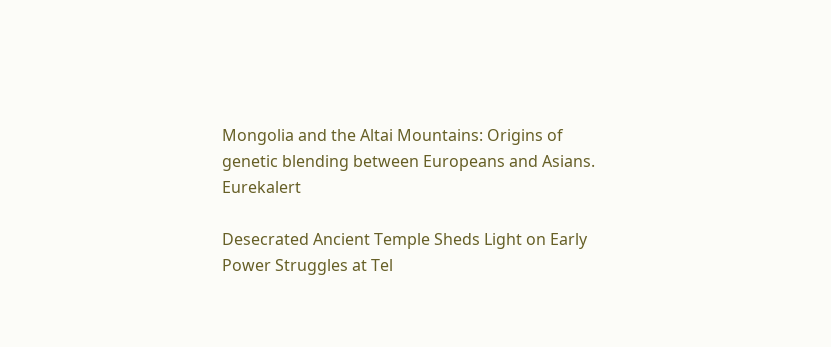Mongolia and the Altai Mountains: Origins of genetic blending between Europeans and Asians. Eurekalert

Desecrated Ancient Temple Sheds Light on Early Power Struggles at Tel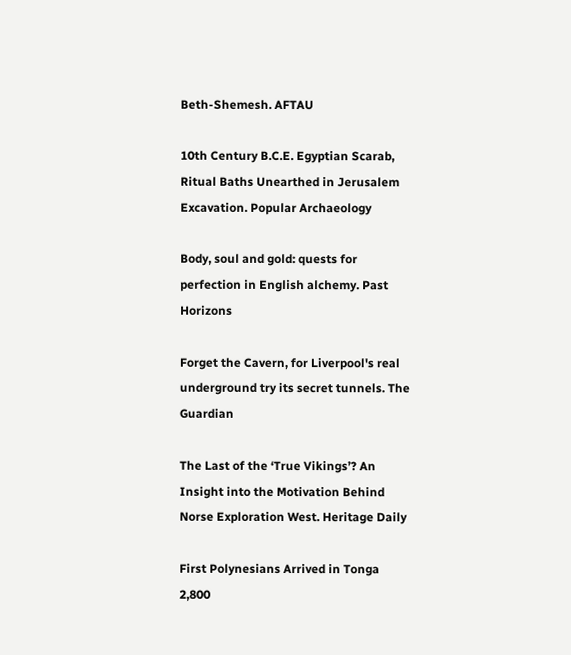Beth-Shemesh. AFTAU

10th Century B.C.E. Egyptian Scarab, Ritual Baths Unearthed in Jerusalem Excavation. Popular Archaeology

Body, soul and gold: quests for perfection in English alchemy. Past Horizons

Forget the Cavern, for Liverpool's real underground try its secret tunnels. The Guardian

The Last of the ‘True Vikings’? An Insight into the Motivation Behind Norse Exploration West. Heritage Daily

First Polynesians Arrived in Tonga 2,800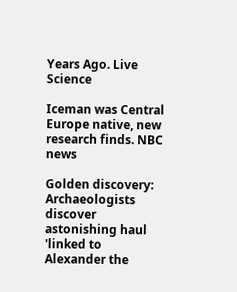Years Ago. Live Science

Iceman was Central Europe native, new research finds. NBC news

Golden discovery: Archaeologists discover astonishing haul 'linked to Alexander the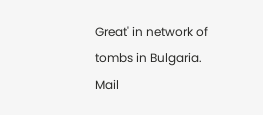Great' in network of tombs in Bulgaria. Mail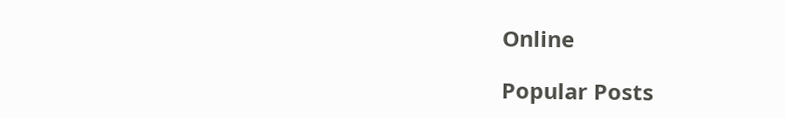Online

Popular Posts